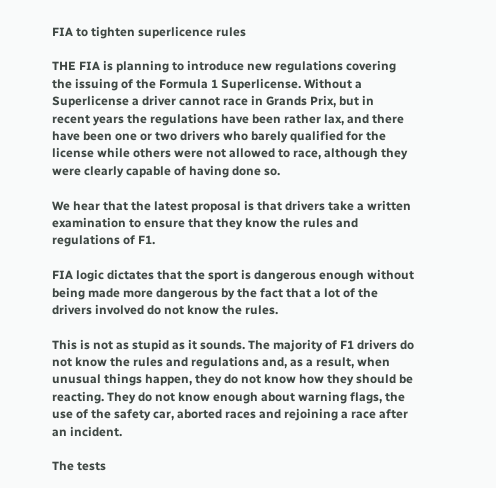FIA to tighten superlicence rules

THE FIA is planning to introduce new regulations covering the issuing of the Formula 1 Superlicense. Without a Superlicense a driver cannot race in Grands Prix, but in recent years the regulations have been rather lax, and there have been one or two drivers who barely qualified for the license while others were not allowed to race, although they were clearly capable of having done so.

We hear that the latest proposal is that drivers take a written examination to ensure that they know the rules and regulations of F1.

FIA logic dictates that the sport is dangerous enough without being made more dangerous by the fact that a lot of the drivers involved do not know the rules.

This is not as stupid as it sounds. The majority of F1 drivers do not know the rules and regulations and, as a result, when unusual things happen, they do not know how they should be reacting. They do not know enough about warning flags, the use of the safety car, aborted races and rejoining a race after an incident.

The tests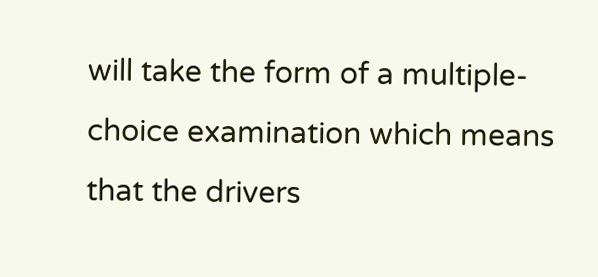will take the form of a multiple-choice examination which means that the drivers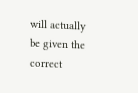will actually be given the correct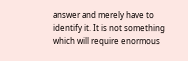answer and merely have to identify it. It is not something which will require enormous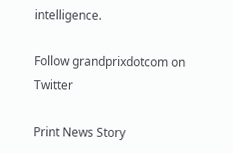intelligence.

Follow grandprixdotcom on Twitter

Print News Story